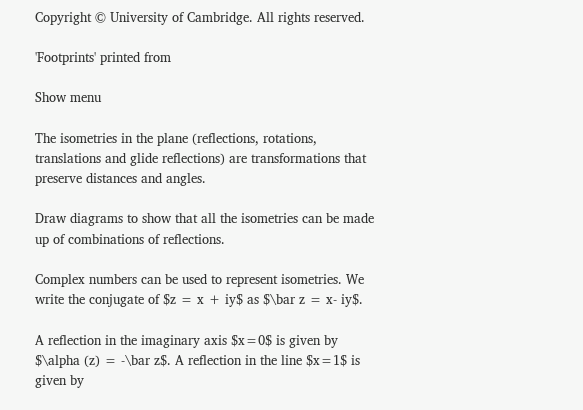Copyright © University of Cambridge. All rights reserved.

'Footprints' printed from

Show menu

The isometries in the plane (reflections, rotations, translations and glide reflections) are transformations that preserve distances and angles.

Draw diagrams to show that all the isometries can be made up of combinations of reflections.

Complex numbers can be used to represent isometries. We write the conjugate of $z = x + iy$ as $\bar z = x- iy$.

A reflection in the imaginary axis $x=0$ is given by $\alpha (z) = -\bar z$. A reflection in the line $x=1$ is given by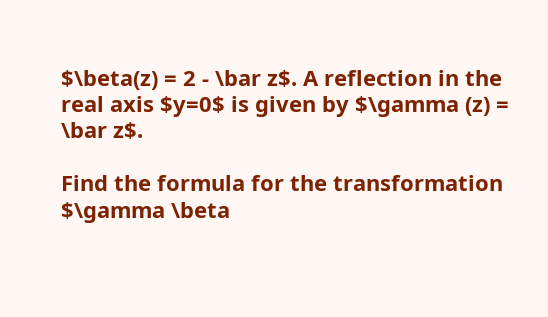$\beta(z) = 2 - \bar z$. A reflection in the real axis $y=0$ is given by $\gamma (z) = \bar z$.

Find the formula for the transformation $\gamma \beta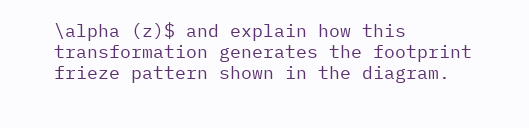\alpha (z)$ and explain how this transformation generates the footprint frieze pattern shown in the diagram.